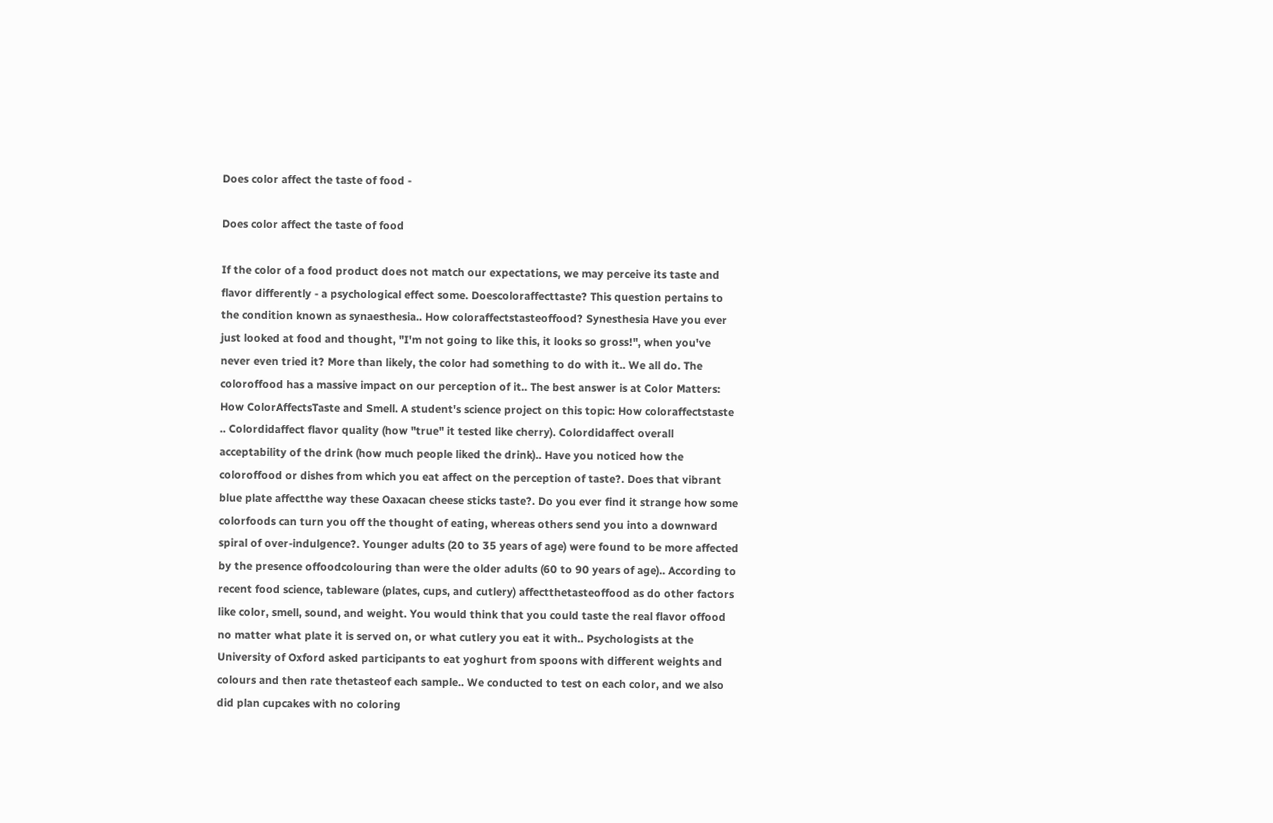Does color affect the taste of food -

Does color affect the taste of food

If the color of a food product does not match our expectations, we may perceive its taste and flavor differently - a psychological effect some. Doescoloraffecttaste? This question pertains to the condition known as synaesthesia.. How coloraffectstasteoffood? Synesthesia Have you ever just looked at food and thought, "I'm not going to like this, it looks so gross!", when you've never even tried it? More than likely, the color had something to do with it.. We all do. The coloroffood has a massive impact on our perception of it.. The best answer is at Color Matters: How ColorAffectsTaste and Smell. A student's science project on this topic: How coloraffectstaste .. Colordidaffect flavor quality (how "true" it tested like cherry). Colordidaffect overall acceptability of the drink (how much people liked the drink).. Have you noticed how the coloroffood or dishes from which you eat affect on the perception of taste?. Does that vibrant blue plate affectthe way these Oaxacan cheese sticks taste?. Do you ever find it strange how some colorfoods can turn you off the thought of eating, whereas others send you into a downward spiral of over-indulgence?. Younger adults (20 to 35 years of age) were found to be more affected by the presence offoodcolouring than were the older adults (60 to 90 years of age).. According to recent food science, tableware (plates, cups, and cutlery) affectthetasteoffood as do other factors like color, smell, sound, and weight. You would think that you could taste the real flavor offood no matter what plate it is served on, or what cutlery you eat it with.. Psychologists at the University of Oxford asked participants to eat yoghurt from spoons with different weights and colours and then rate thetasteof each sample.. We conducted to test on each color, and we also did plan cupcakes with no coloring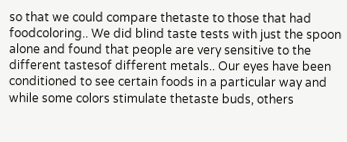so that we could compare thetaste to those that had foodcoloring.. We did blind taste tests with just the spoon alone and found that people are very sensitive to the different tastesof different metals.. Our eyes have been conditioned to see certain foods in a particular way and while some colors stimulate thetaste buds, others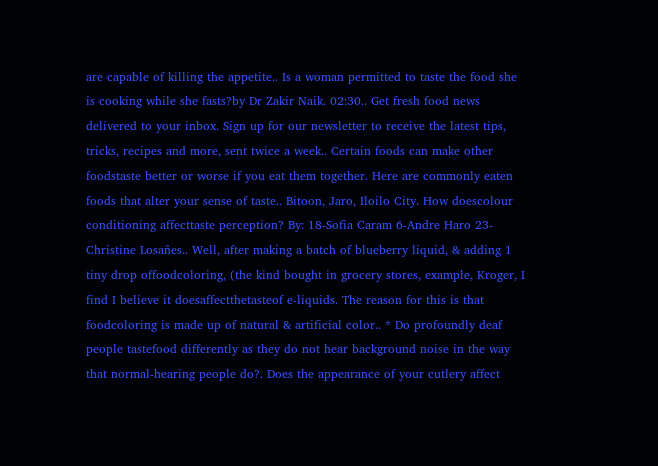are capable of killing the appetite.. Is a woman permitted to taste the food she is cooking while she fasts?by Dr Zakir Naik. 02:30.. Get fresh food news delivered to your inbox. Sign up for our newsletter to receive the latest tips, tricks, recipes and more, sent twice a week.. Certain foods can make other foodstaste better or worse if you eat them together. Here are commonly eaten foods that alter your sense of taste.. Bitoon, Jaro, Iloilo City. How doescolour conditioning affecttaste perception? By: 18-Sofia Caram 6-Andre Haro 23-Christine Losañes.. Well, after making a batch of blueberry liquid, & adding 1 tiny drop offoodcoloring, (the kind bought in grocery stores, example, Kroger, I find I believe it doesaffectthetasteof e-liquids. The reason for this is that foodcoloring is made up of natural & artificial color.. * Do profoundly deaf people tastefood differently as they do not hear background noise in the way that normal-hearing people do?. Does the appearance of your cutlery affect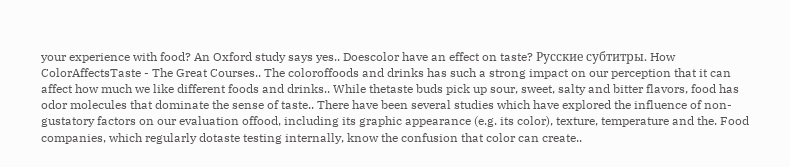your experience with food? An Oxford study says yes.. Doescolor have an effect on taste? Русские субтитры. How ColorAffectsTaste - The Great Courses.. The coloroffoods and drinks has such a strong impact on our perception that it can affect how much we like different foods and drinks.. While thetaste buds pick up sour, sweet, salty and bitter flavors, food has odor molecules that dominate the sense of taste.. There have been several studies which have explored the influence of non-gustatory factors on our evaluation offood, including its graphic appearance (e.g. its color), texture, temperature and the. Food companies, which regularly dotaste testing internally, know the confusion that color can create..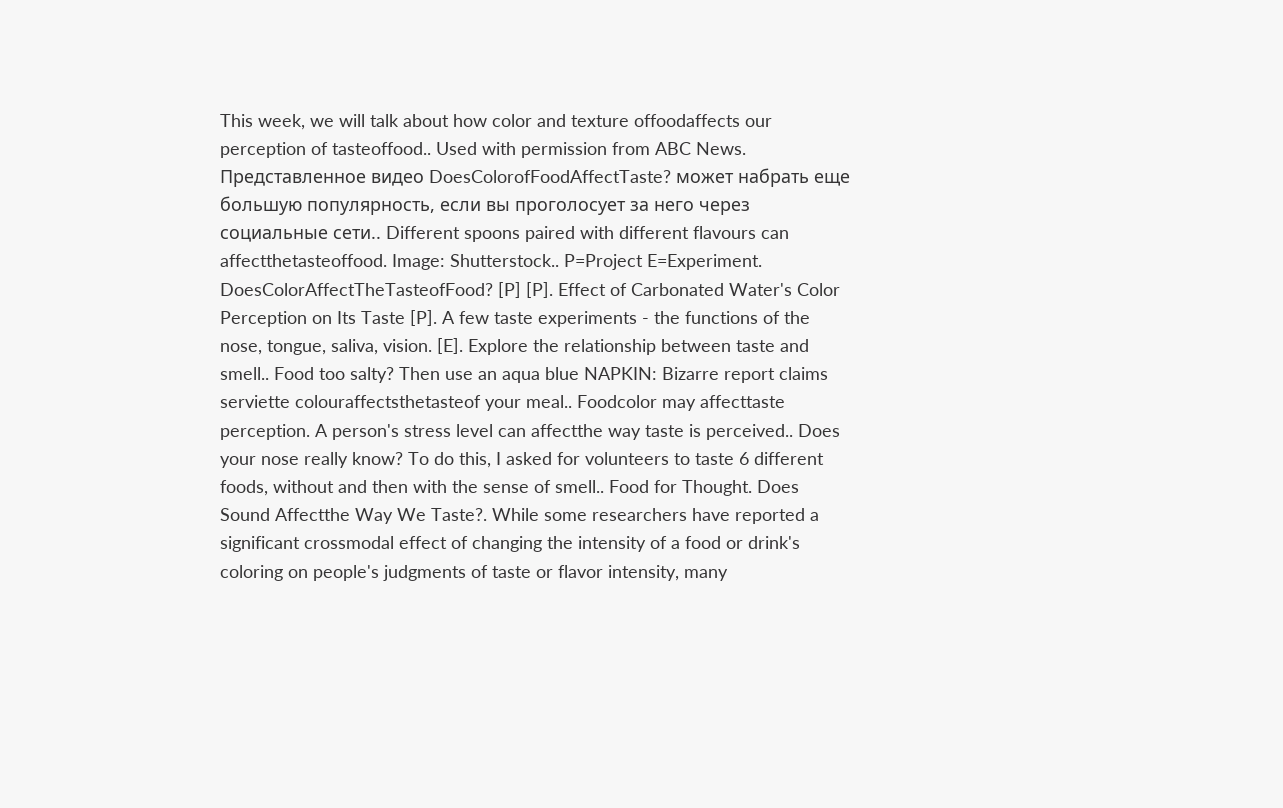This week, we will talk about how color and texture offoodaffects our perception of tasteoffood.. Used with permission from ABC News. Представленное видео DoesColorofFoodAffectTaste? может набрать еще большую популярность, если вы проголосует за него через социальные сети.. Different spoons paired with different flavours can affectthetasteoffood. Image: Shutterstock.. P=Project E=Experiment. DoesColorAffectTheTasteofFood? [P] [P]. Effect of Carbonated Water's Color Perception on Its Taste [P]. A few taste experiments - the functions of the nose, tongue, saliva, vision. [E]. Explore the relationship between taste and smell.. Food too salty? Then use an aqua blue NAPKIN: Bizarre report claims serviette colouraffectsthetasteof your meal.. Foodcolor may affecttaste perception. A person's stress level can affectthe way taste is perceived.. Does your nose really know? To do this, I asked for volunteers to taste 6 different foods, without and then with the sense of smell.. Food for Thought. Does Sound Affectthe Way We Taste?. While some researchers have reported a significant crossmodal effect of changing the intensity of a food or drink's coloring on people's judgments of taste or flavor intensity, many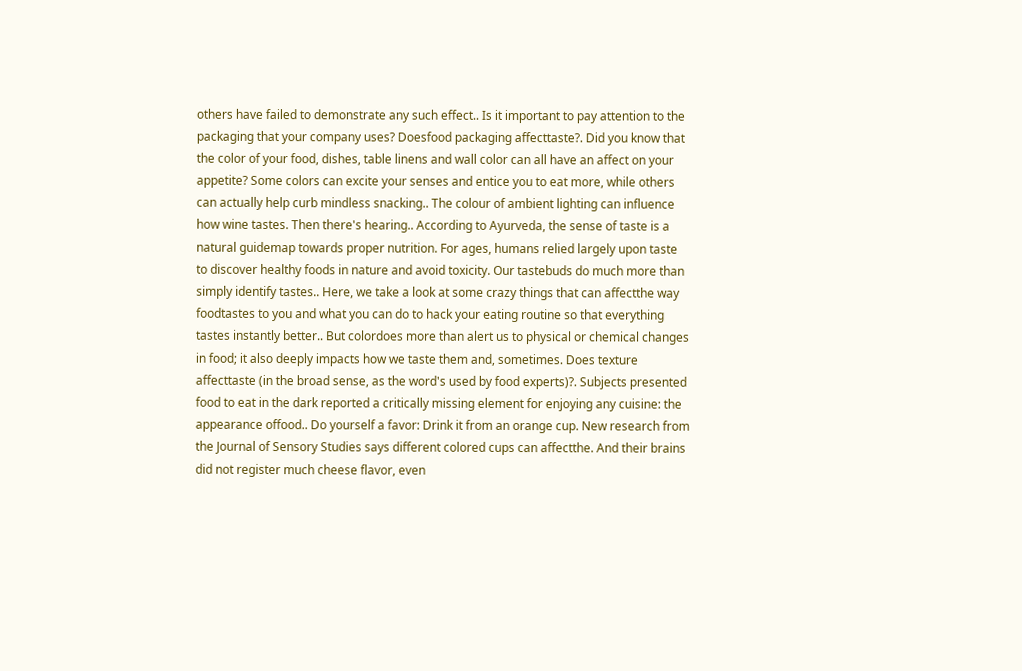others have failed to demonstrate any such effect.. Is it important to pay attention to the packaging that your company uses? Doesfood packaging affecttaste?. Did you know that the color of your food, dishes, table linens and wall color can all have an affect on your appetite? Some colors can excite your senses and entice you to eat more, while others can actually help curb mindless snacking.. The colour of ambient lighting can influence how wine tastes. Then there's hearing.. According to Ayurveda, the sense of taste is a natural guidemap towards proper nutrition. For ages, humans relied largely upon taste to discover healthy foods in nature and avoid toxicity. Our tastebuds do much more than simply identify tastes.. Here, we take a look at some crazy things that can affectthe way foodtastes to you and what you can do to hack your eating routine so that everything tastes instantly better.. But colordoes more than alert us to physical or chemical changes in food; it also deeply impacts how we taste them and, sometimes. Does texture affecttaste (in the broad sense, as the word's used by food experts)?. Subjects presented food to eat in the dark reported a critically missing element for enjoying any cuisine: the appearance offood.. Do yourself a favor: Drink it from an orange cup. New research from the Journal of Sensory Studies says different colored cups can affectthe. And their brains did not register much cheese flavor, even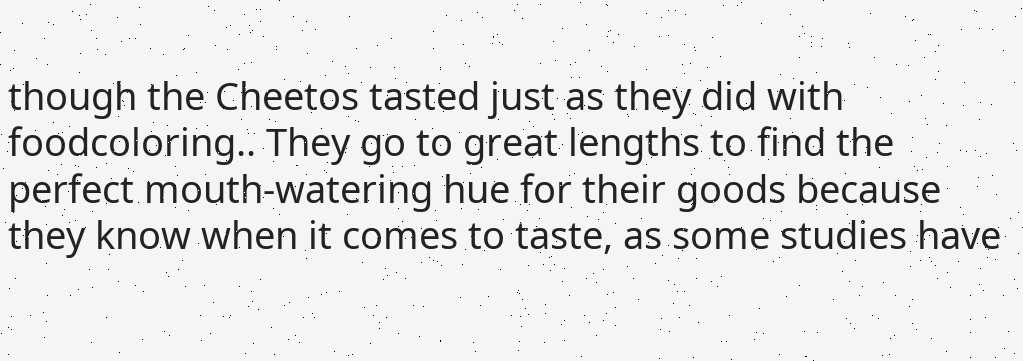though the Cheetos tasted just as they did with foodcoloring.. They go to great lengths to find the perfect mouth-watering hue for their goods because they know when it comes to taste, as some studies have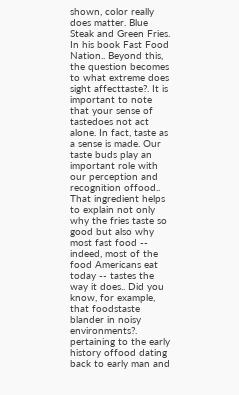shown, color really does matter. Blue Steak and Green Fries. In his book Fast Food Nation.. Beyond this, the question becomes to what extreme does sight affecttaste?. It is important to note that your sense of tastedoes not act alone. In fact, taste as a sense is made. Our taste buds play an important role with our perception and recognition offood.. That ingredient helps to explain not only why the fries taste so good but also why most fast food -- indeed, most of the food Americans eat today -- tastes the way it does.. Did you know, for example, that foodstaste blander in noisy environments?. pertaining to the early history offood dating back to early man and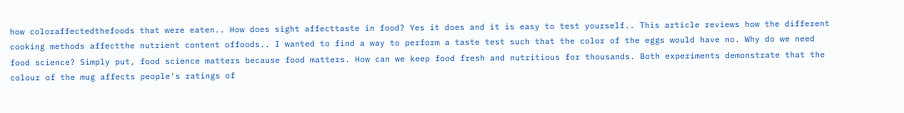how coloraffectedthefoods that were eaten.. How does sight affecttaste in food? Yes it does and it is easy to test yourself.. This article reviews how the different cooking methods affectthe nutrient content offoods.. I wanted to find a way to perform a taste test such that the color of the eggs would have no. Why do we need food science? Simply put, food science matters because food matters. How can we keep food fresh and nutritious for thousands. Both experiments demonstrate that the colour of the mug affects people's ratings of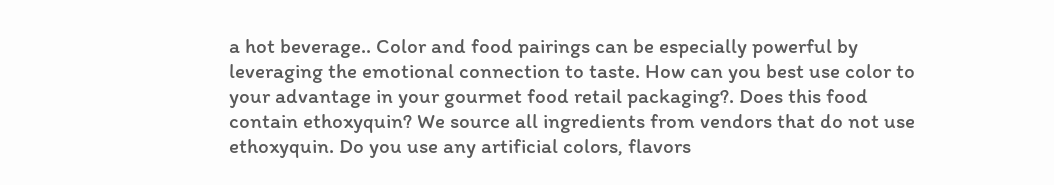a hot beverage.. Color and food pairings can be especially powerful by leveraging the emotional connection to taste. How can you best use color to your advantage in your gourmet food retail packaging?. Does this food contain ethoxyquin? We source all ingredients from vendors that do not use ethoxyquin. Do you use any artificial colors, flavors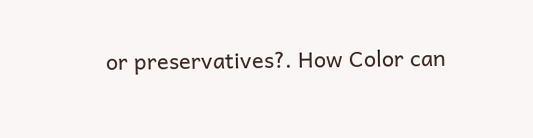or preservatives?. How Color can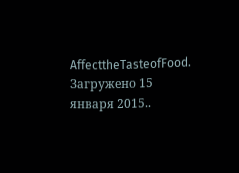AffecttheTasteofFood. Загружено 15 января 2015..